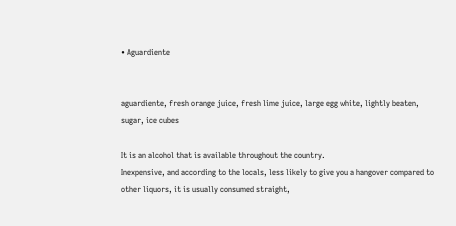• Aguardiente


aguardiente, fresh orange juice, fresh lime juice, large egg white, lightly beaten, sugar, ice cubes

It is an alcohol that is available throughout the country.
Inexpensive, and according to the locals, less likely to give you a hangover compared to other liquors, it is usually consumed straight,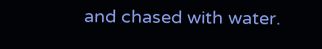and chased with water.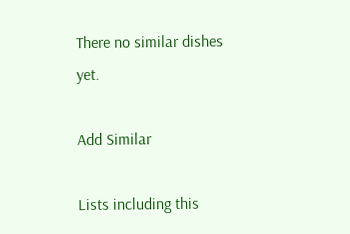There no similar dishes yet.

Add Similar

Lists including this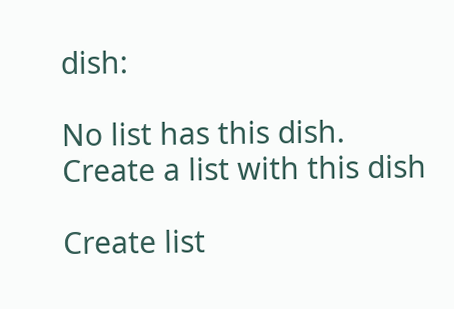dish:

No list has this dish. Create a list with this dish

Create list